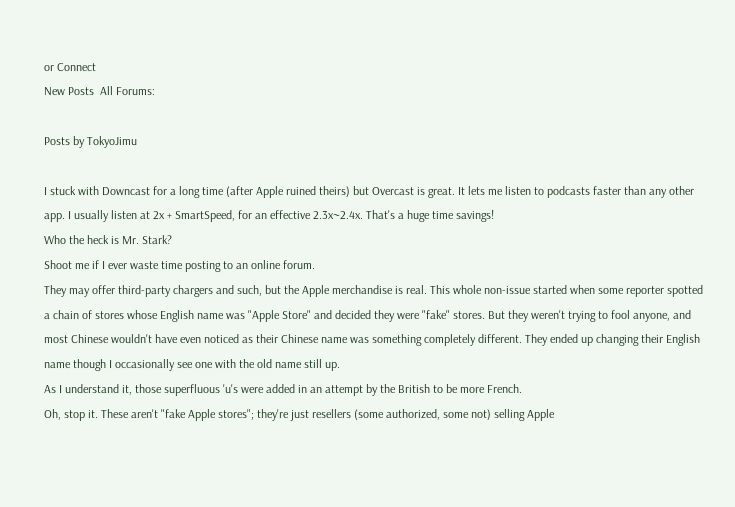or Connect
New Posts  All Forums:

Posts by TokyoJimu

I stuck with Downcast for a long time (after Apple ruined theirs) but Overcast is great. It lets me listen to podcasts faster than any other app. I usually listen at 2x + SmartSpeed, for an effective 2.3x~2.4x. That's a huge time savings!
Who the heck is Mr. Stark?
Shoot me if I ever waste time posting to an online forum.
They may offer third-party chargers and such, but the Apple merchandise is real. This whole non-issue started when some reporter spotted a chain of stores whose English name was "Apple Store" and decided they were "fake" stores. But they weren't trying to fool anyone, and most Chinese wouldn't have even noticed as their Chinese name was something completely different. They ended up changing their English name though I occasionally see one with the old name still up.
As I understand it, those superfluous 'u's were added in an attempt by the British to be more French.
Oh, stop it. These aren't "fake Apple stores"; they're just resellers (some authorized, some not) selling Apple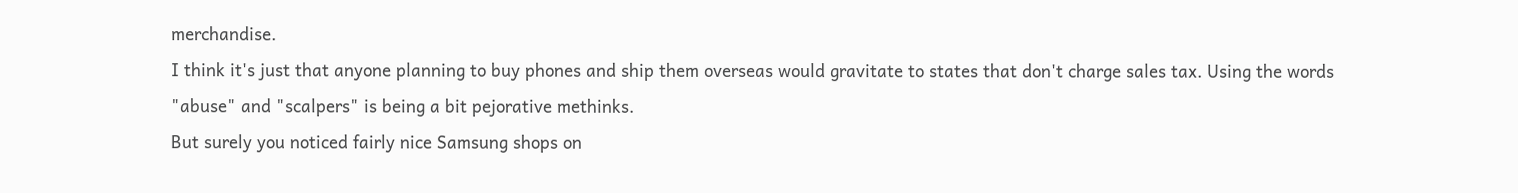merchandise.
I think it's just that anyone planning to buy phones and ship them overseas would gravitate to states that don't charge sales tax. Using the words "abuse" and "scalpers" is being a bit pejorative methinks.
But surely you noticed fairly nice Samsung shops on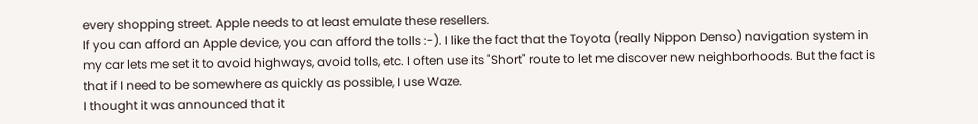every shopping street. Apple needs to at least emulate these resellers.
If you can afford an Apple device, you can afford the tolls :-). I like the fact that the Toyota (really Nippon Denso) navigation system in my car lets me set it to avoid highways, avoid tolls, etc. I often use its "Short" route to let me discover new neighborhoods. But the fact is that if I need to be somewhere as quickly as possible, I use Waze.
I thought it was announced that it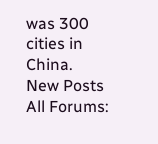was 300 cities in China.
New Posts  All Forums: